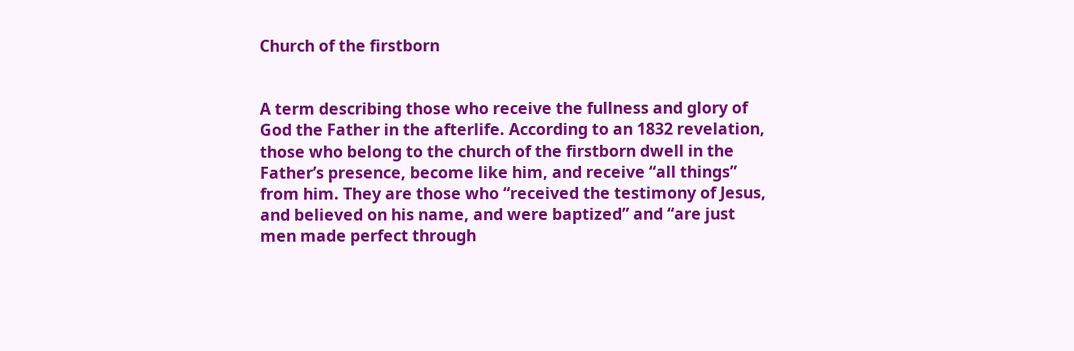Church of the firstborn


A term describing those who receive the fullness and glory of God the Father in the afterlife. According to an 1832 revelation, those who belong to the church of the firstborn dwell in the Father’s presence, become like him, and receive “all things” from him. They are those who “received the testimony of Jesus, and believed on his name, and were baptized” and “are just men made perfect through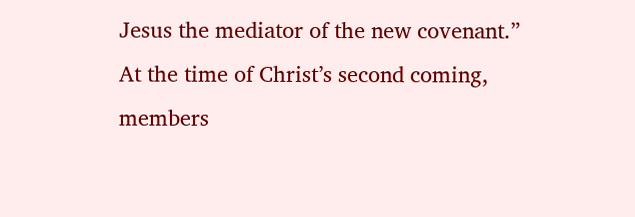Jesus the mediator of the new covenant.” At the time of Christ’s second coming, members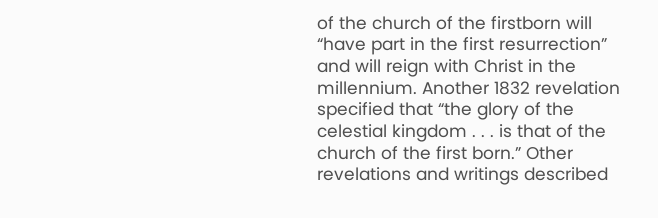of the church of the firstborn will “have part in the first resurrection” and will reign with Christ in the millennium. Another 1832 revelation specified that “the glory of the celestial kingdom . . . is that of the church of the first born.” Other revelations and writings described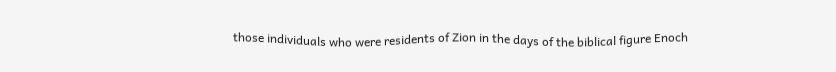those individuals who were residents of Zion in the days of the biblical figure Enoch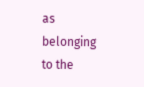as belonging to the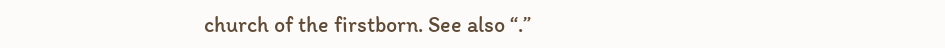church of the firstborn. See also “.”